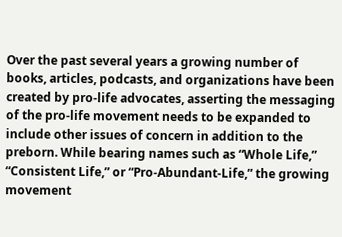Over the past several years a growing number of books, articles, podcasts, and organizations have been created by pro-life advocates, asserting the messaging of the pro-life movement needs to be expanded to include other issues of concern in addition to the preborn. While bearing names such as “Whole Life,” “Consistent Life,” or “Pro-Abundant-Life,” the growing movement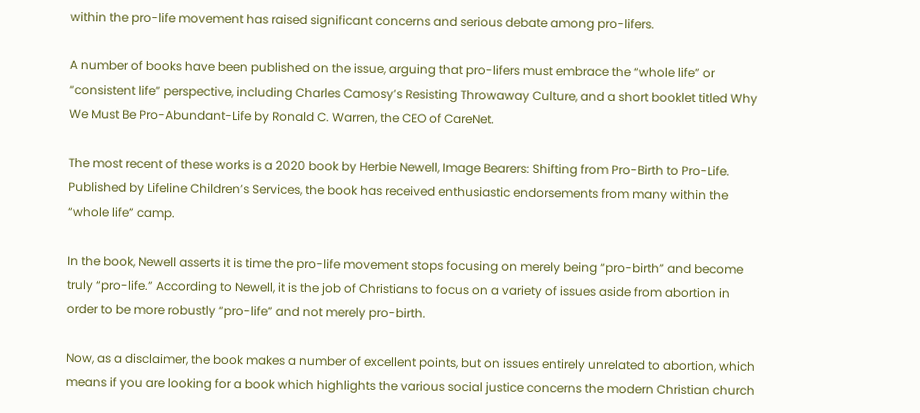within the pro-life movement has raised significant concerns and serious debate among pro-lifers.

A number of books have been published on the issue, arguing that pro-lifers must embrace the “whole life” or “consistent life” perspective, including Charles Camosy’s Resisting Throwaway Culture, and a short booklet titled Why We Must Be Pro-Abundant-Life by Ronald C. Warren, the CEO of CareNet.

The most recent of these works is a 2020 book by Herbie Newell, Image Bearers: Shifting from Pro-Birth to Pro-Life. Published by Lifeline Children’s Services, the book has received enthusiastic endorsements from many within the “whole life” camp.

In the book, Newell asserts it is time the pro-life movement stops focusing on merely being “pro-birth” and become truly “pro-life.” According to Newell, it is the job of Christians to focus on a variety of issues aside from abortion in order to be more robustly “pro-life” and not merely pro-birth.

Now, as a disclaimer, the book makes a number of excellent points, but on issues entirely unrelated to abortion, which means if you are looking for a book which highlights the various social justice concerns the modern Christian church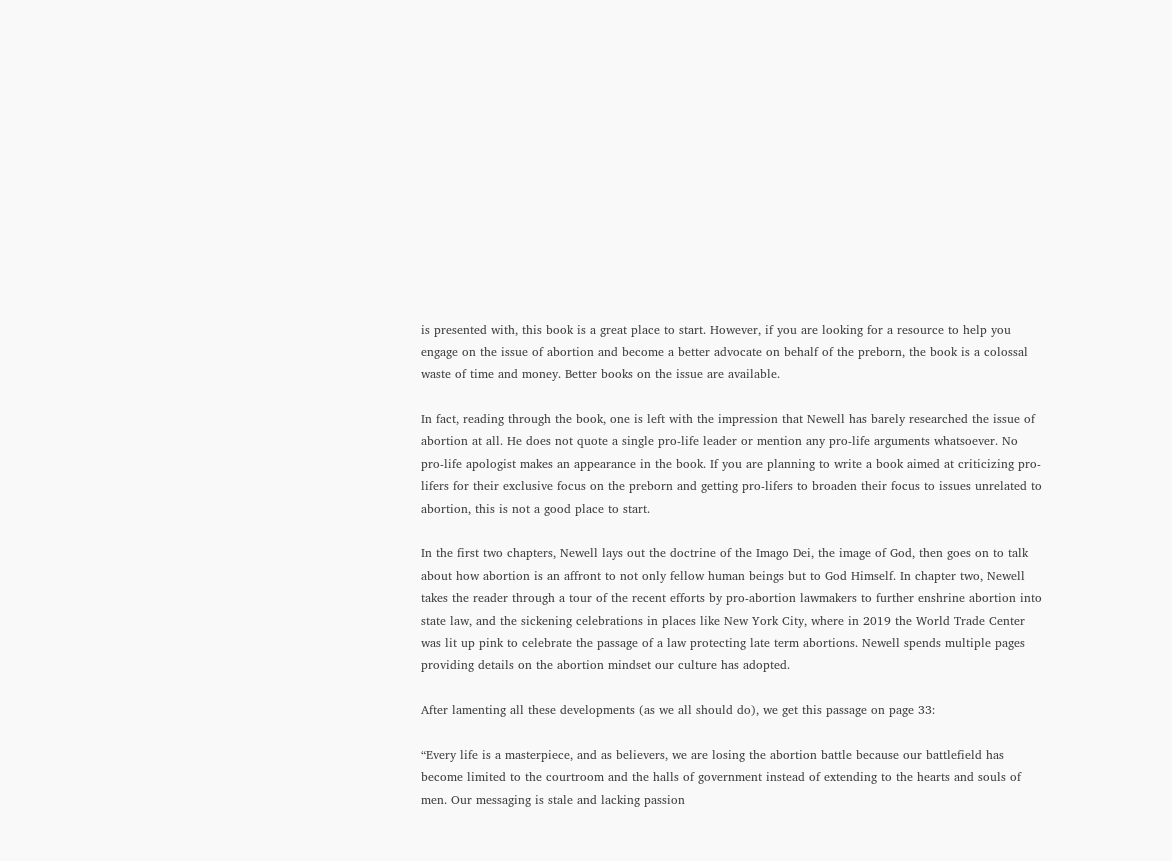is presented with, this book is a great place to start. However, if you are looking for a resource to help you engage on the issue of abortion and become a better advocate on behalf of the preborn, the book is a colossal waste of time and money. Better books on the issue are available.

In fact, reading through the book, one is left with the impression that Newell has barely researched the issue of abortion at all. He does not quote a single pro-life leader or mention any pro-life arguments whatsoever. No pro-life apologist makes an appearance in the book. If you are planning to write a book aimed at criticizing pro-lifers for their exclusive focus on the preborn and getting pro-lifers to broaden their focus to issues unrelated to abortion, this is not a good place to start.

In the first two chapters, Newell lays out the doctrine of the Imago Dei, the image of God, then goes on to talk about how abortion is an affront to not only fellow human beings but to God Himself. In chapter two, Newell takes the reader through a tour of the recent efforts by pro-abortion lawmakers to further enshrine abortion into state law, and the sickening celebrations in places like New York City, where in 2019 the World Trade Center was lit up pink to celebrate the passage of a law protecting late term abortions. Newell spends multiple pages providing details on the abortion mindset our culture has adopted.

After lamenting all these developments (as we all should do), we get this passage on page 33:

“Every life is a masterpiece, and as believers, we are losing the abortion battle because our battlefield has become limited to the courtroom and the halls of government instead of extending to the hearts and souls of men. Our messaging is stale and lacking passion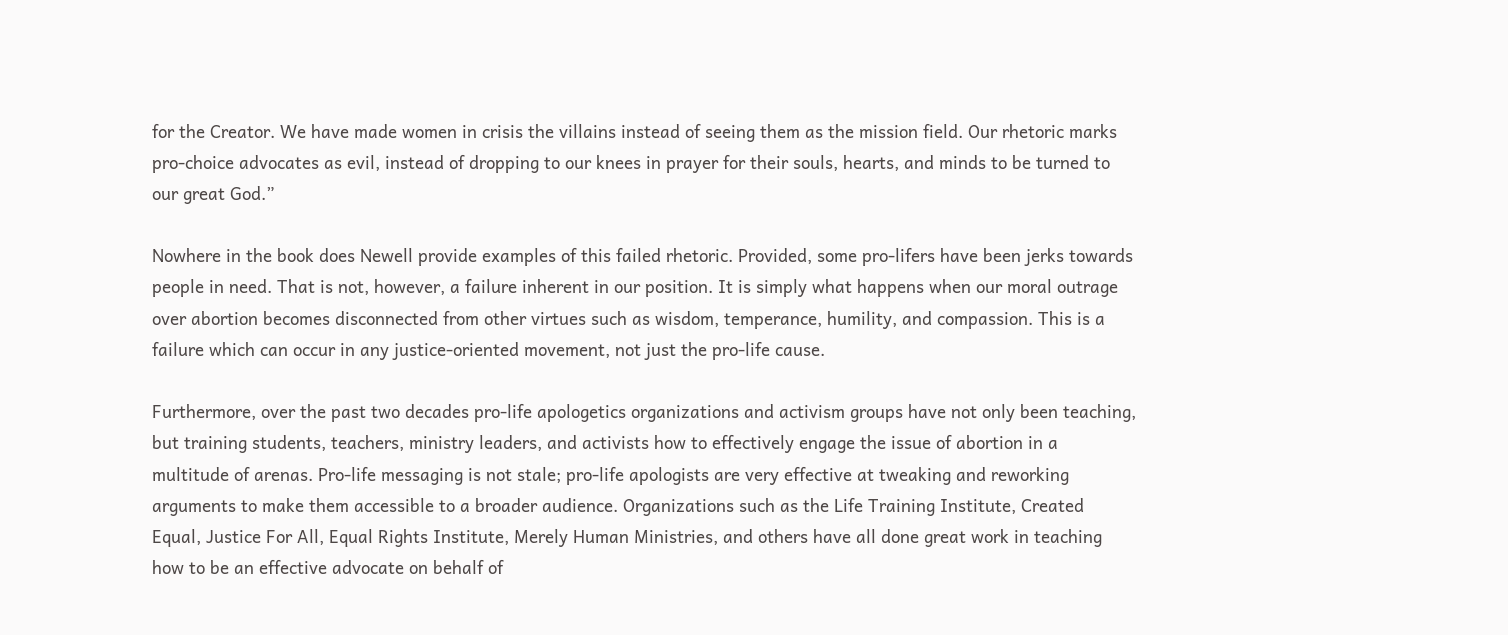for the Creator. We have made women in crisis the villains instead of seeing them as the mission field. Our rhetoric marks pro-choice advocates as evil, instead of dropping to our knees in prayer for their souls, hearts, and minds to be turned to our great God.”

Nowhere in the book does Newell provide examples of this failed rhetoric. Provided, some pro-lifers have been jerks towards people in need. That is not, however, a failure inherent in our position. It is simply what happens when our moral outrage over abortion becomes disconnected from other virtues such as wisdom, temperance, humility, and compassion. This is a failure which can occur in any justice-oriented movement, not just the pro-life cause.

Furthermore, over the past two decades pro-life apologetics organizations and activism groups have not only been teaching, but training students, teachers, ministry leaders, and activists how to effectively engage the issue of abortion in a multitude of arenas. Pro-life messaging is not stale; pro-life apologists are very effective at tweaking and reworking arguments to make them accessible to a broader audience. Organizations such as the Life Training Institute, Created Equal, Justice For All, Equal Rights Institute, Merely Human Ministries, and others have all done great work in teaching how to be an effective advocate on behalf of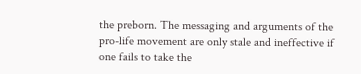the preborn. The messaging and arguments of the pro-life movement are only stale and ineffective if one fails to take the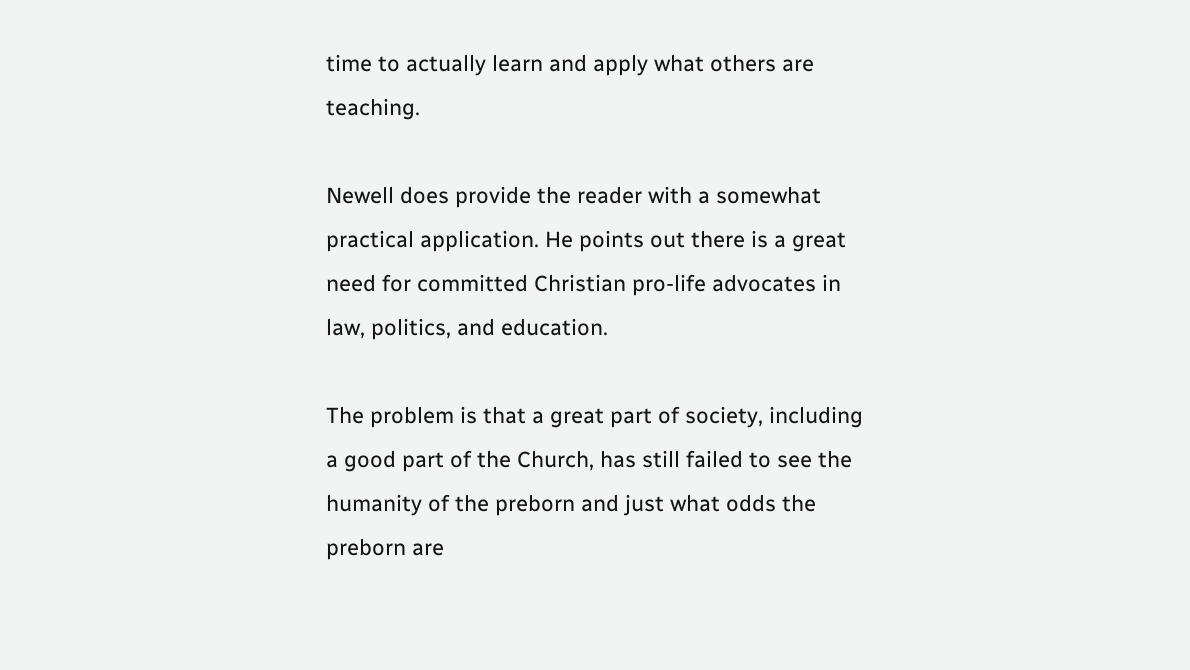time to actually learn and apply what others are teaching.

Newell does provide the reader with a somewhat practical application. He points out there is a great need for committed Christian pro-life advocates in law, politics, and education.

The problem is that a great part of society, including a good part of the Church, has still failed to see the humanity of the preborn and just what odds the preborn are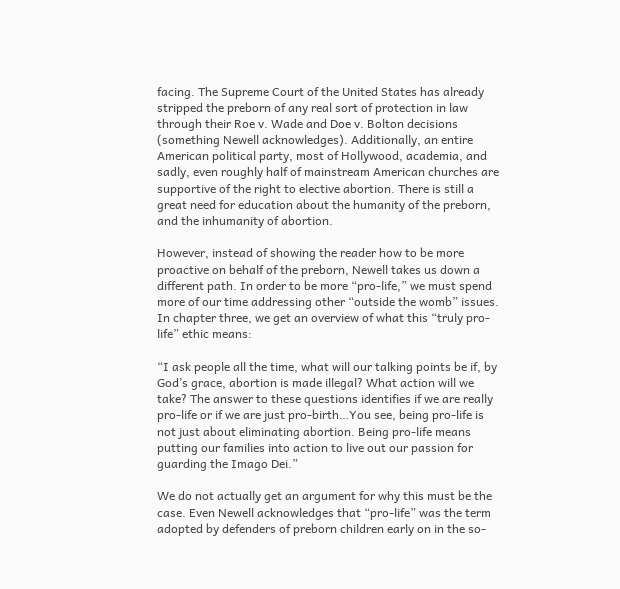facing. The Supreme Court of the United States has already stripped the preborn of any real sort of protection in law through their Roe v. Wade and Doe v. Bolton decisions (something Newell acknowledges). Additionally, an entire American political party, most of Hollywood, academia, and sadly, even roughly half of mainstream American churches are supportive of the right to elective abortion. There is still a great need for education about the humanity of the preborn, and the inhumanity of abortion.

However, instead of showing the reader how to be more proactive on behalf of the preborn, Newell takes us down a different path. In order to be more “pro-life,” we must spend more of our time addressing other “outside the womb” issues. In chapter three, we get an overview of what this “truly pro-life” ethic means:

“I ask people all the time, what will our talking points be if, by God’s grace, abortion is made illegal? What action will we take? The answer to these questions identifies if we are really pro-life or if we are just pro-birth…You see, being pro-life is not just about eliminating abortion. Being pro-life means putting our families into action to live out our passion for guarding the Imago Dei.”

We do not actually get an argument for why this must be the case. Even Newell acknowledges that “pro-life” was the term adopted by defenders of preborn children early on in the so-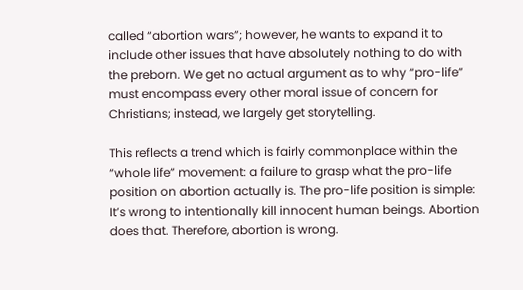called “abortion wars”; however, he wants to expand it to include other issues that have absolutely nothing to do with the preborn. We get no actual argument as to why “pro-life” must encompass every other moral issue of concern for Christians; instead, we largely get storytelling.

This reflects a trend which is fairly commonplace within the “whole life” movement: a failure to grasp what the pro-life position on abortion actually is. The pro-life position is simple: It’s wrong to intentionally kill innocent human beings. Abortion does that. Therefore, abortion is wrong.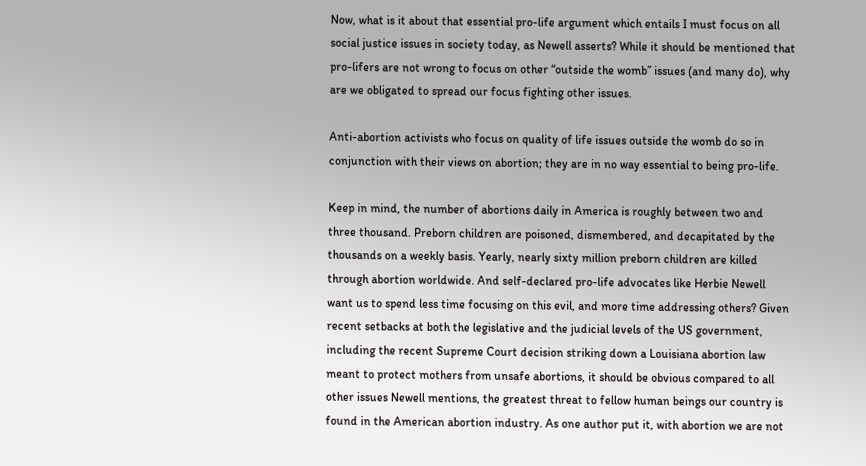Now, what is it about that essential pro-life argument which entails I must focus on all social justice issues in society today, as Newell asserts? While it should be mentioned that pro-lifers are not wrong to focus on other “outside the womb” issues (and many do), why are we obligated to spread our focus fighting other issues.

Anti-abortion activists who focus on quality of life issues outside the womb do so in conjunction with their views on abortion; they are in no way essential to being pro-life.

Keep in mind, the number of abortions daily in America is roughly between two and three thousand. Preborn children are poisoned, dismembered, and decapitated by the thousands on a weekly basis. Yearly, nearly sixty million preborn children are killed through abortion worldwide. And self-declared pro-life advocates like Herbie Newell want us to spend less time focusing on this evil, and more time addressing others? Given recent setbacks at both the legislative and the judicial levels of the US government, including the recent Supreme Court decision striking down a Louisiana abortion law meant to protect mothers from unsafe abortions, it should be obvious compared to all other issues Newell mentions, the greatest threat to fellow human beings our country is found in the American abortion industry. As one author put it, with abortion we are not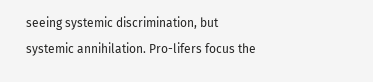seeing systemic discrimination, but systemic annihilation. Pro-lifers focus the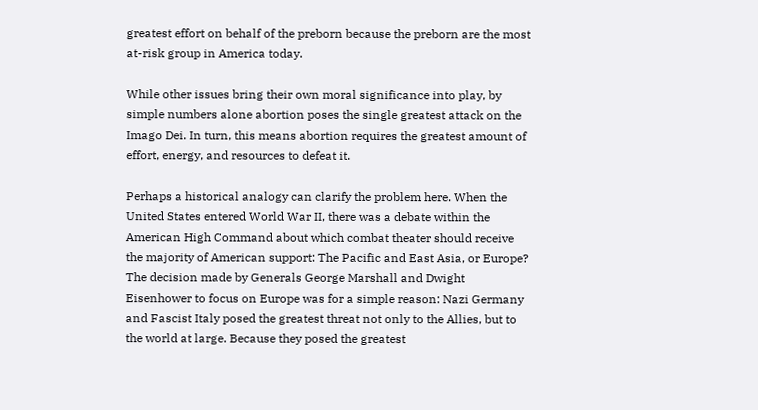greatest effort on behalf of the preborn because the preborn are the most at-risk group in America today.

While other issues bring their own moral significance into play, by simple numbers alone abortion poses the single greatest attack on the Imago Dei. In turn, this means abortion requires the greatest amount of effort, energy, and resources to defeat it.

Perhaps a historical analogy can clarify the problem here. When the United States entered World War II, there was a debate within the American High Command about which combat theater should receive the majority of American support: The Pacific and East Asia, or Europe? The decision made by Generals George Marshall and Dwight Eisenhower to focus on Europe was for a simple reason: Nazi Germany and Fascist Italy posed the greatest threat not only to the Allies, but to the world at large. Because they posed the greatest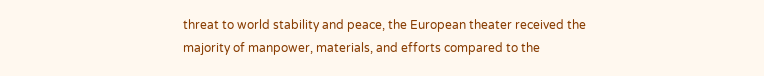threat to world stability and peace, the European theater received the majority of manpower, materials, and efforts compared to the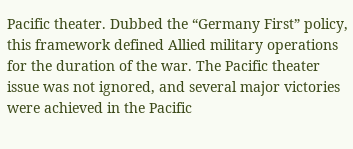Pacific theater. Dubbed the “Germany First” policy, this framework defined Allied military operations for the duration of the war. The Pacific theater issue was not ignored, and several major victories were achieved in the Pacific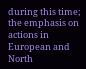during this time; the emphasis on actions in European and North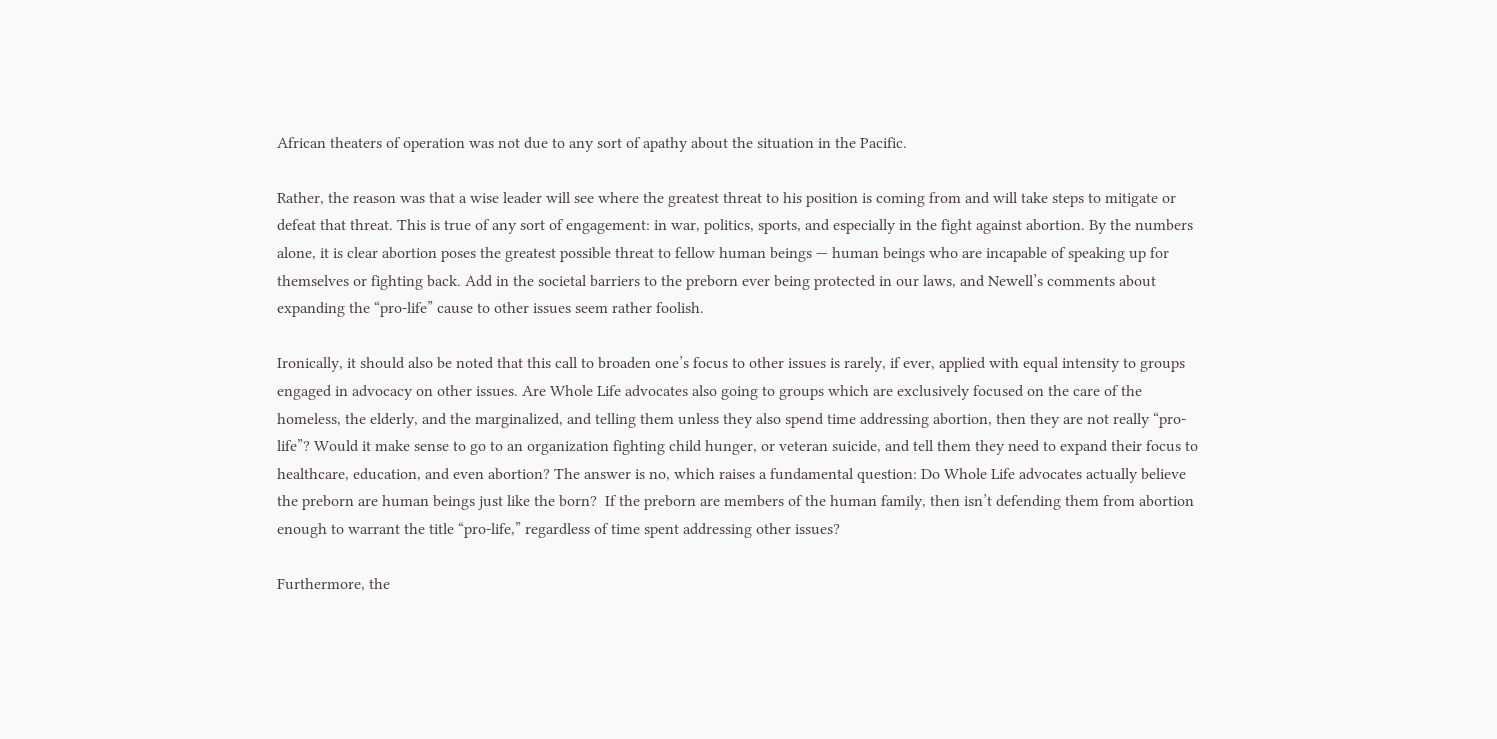African theaters of operation was not due to any sort of apathy about the situation in the Pacific.

Rather, the reason was that a wise leader will see where the greatest threat to his position is coming from and will take steps to mitigate or defeat that threat. This is true of any sort of engagement: in war, politics, sports, and especially in the fight against abortion. By the numbers alone, it is clear abortion poses the greatest possible threat to fellow human beings — human beings who are incapable of speaking up for themselves or fighting back. Add in the societal barriers to the preborn ever being protected in our laws, and Newell’s comments about expanding the “pro-life” cause to other issues seem rather foolish.

Ironically, it should also be noted that this call to broaden one’s focus to other issues is rarely, if ever, applied with equal intensity to groups engaged in advocacy on other issues. Are Whole Life advocates also going to groups which are exclusively focused on the care of the homeless, the elderly, and the marginalized, and telling them unless they also spend time addressing abortion, then they are not really “pro-life”? Would it make sense to go to an organization fighting child hunger, or veteran suicide, and tell them they need to expand their focus to healthcare, education, and even abortion? The answer is no, which raises a fundamental question: Do Whole Life advocates actually believe the preborn are human beings just like the born?  If the preborn are members of the human family, then isn’t defending them from abortion enough to warrant the title “pro-life,” regardless of time spent addressing other issues?

Furthermore, the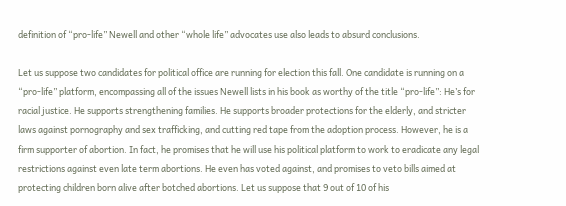definition of “pro-life” Newell and other “whole life” advocates use also leads to absurd conclusions.

Let us suppose two candidates for political office are running for election this fall. One candidate is running on a “pro-life” platform, encompassing all of the issues Newell lists in his book as worthy of the title “pro-life”: He’s for racial justice. He supports strengthening families. He supports broader protections for the elderly, and stricter laws against pornography and sex trafficking, and cutting red tape from the adoption process. However, he is a firm supporter of abortion. In fact, he promises that he will use his political platform to work to eradicate any legal restrictions against even late term abortions. He even has voted against, and promises to veto bills aimed at protecting children born alive after botched abortions. Let us suppose that 9 out of 10 of his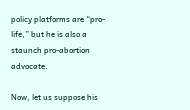policy platforms are “pro-life,” but he is also a staunch pro-abortion advocate.

Now, let us suppose his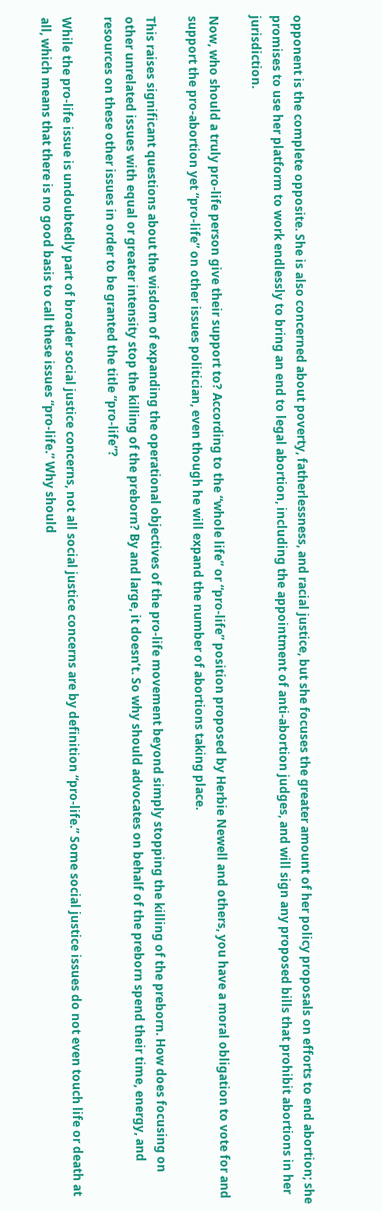opponent is the complete opposite. She is also concerned about poverty, fatherlessness, and racial justice, but she focuses the greater amount of her policy proposals on efforts to end abortion; she promises to use her platform to work endlessly to bring an end to legal abortion, including the appointment of anti-abortion judges, and will sign any proposed bills that prohibit abortions in her jurisdiction.

Now, who should a truly pro-life person give their support to? According to the “whole life” or “pro-life” position proposed by Herbie Newell and others, you have a moral obligation to vote for and support the pro-abortion yet “pro-life” on other issues politician, even though he will expand the number of abortions taking place.

This raises significant questions about the wisdom of expanding the operational objectives of the pro-life movement beyond simply stopping the killing of the preborn. How does focusing on other unrelated issues with equal or greater intensity stop the killing of the preborn? By and large, it doesn’t. So why should advocates on behalf of the preborn spend their time, energy, and resources on these other issues in order to be granted the title “pro-life”?

While the pro-life issue is undoubtedly part of broader social justice concerns, not all social justice concerns are by definition “pro-life.” Some social justice issues do not even touch life or death at all, which means that there is no good basis to call these issues “pro-life.” Why should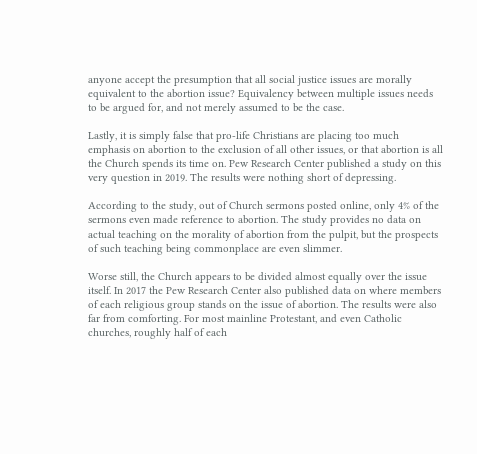anyone accept the presumption that all social justice issues are morally equivalent to the abortion issue? Equivalency between multiple issues needs to be argued for, and not merely assumed to be the case.

Lastly, it is simply false that pro-life Christians are placing too much emphasis on abortion to the exclusion of all other issues, or that abortion is all the Church spends its time on. Pew Research Center published a study on this very question in 2019. The results were nothing short of depressing.

According to the study, out of Church sermons posted online, only 4% of the sermons even made reference to abortion. The study provides no data on actual teaching on the morality of abortion from the pulpit, but the prospects of such teaching being commonplace are even slimmer.

Worse still, the Church appears to be divided almost equally over the issue itself. In 2017 the Pew Research Center also published data on where members of each religious group stands on the issue of abortion. The results were also far from comforting. For most mainline Protestant, and even Catholic churches, roughly half of each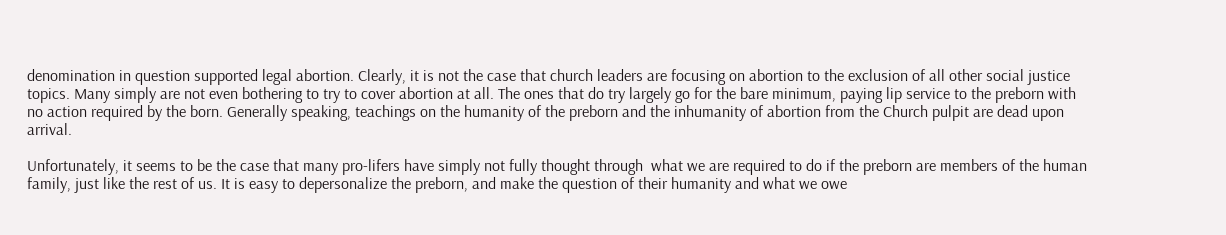denomination in question supported legal abortion. Clearly, it is not the case that church leaders are focusing on abortion to the exclusion of all other social justice topics. Many simply are not even bothering to try to cover abortion at all. The ones that do try largely go for the bare minimum, paying lip service to the preborn with no action required by the born. Generally speaking, teachings on the humanity of the preborn and the inhumanity of abortion from the Church pulpit are dead upon arrival.

Unfortunately, it seems to be the case that many pro-lifers have simply not fully thought through  what we are required to do if the preborn are members of the human family, just like the rest of us. It is easy to depersonalize the preborn, and make the question of their humanity and what we owe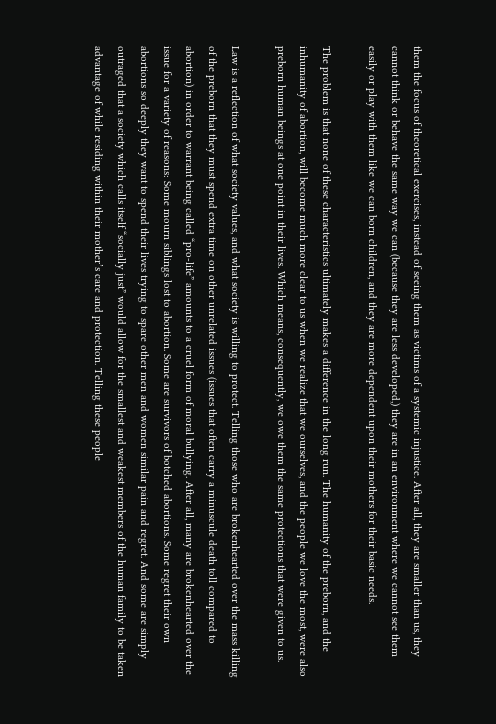them the focus of theoretical exercises, instead of seeing them as victims of a systemic injustice. After all, they are smaller than us, they cannot think or behave the same way we can (because they are less developed,) they are in an environment where we cannot see them easily or play with them like we can born children, and they are more dependent upon their mothers for their basic needs.

The problem is that none of these characteristics ultimately makes a difference in the long run. The humanity of the preborn, and the inhumanity of abortion, will become much more clear to us when we realize that we ourselves, and the people we love the most, were also preborn human beings at one point in their lives. Which means, consequently, we owe them the same protections that were given to us.

Law is a reflection of what society values, and what society is willing to protect. Telling those who are brokenhearted over the mass killing of the preborn that they must spend extra time on other unrelated issues (issues that often carry a minuscule death toll compared to abortion) in order to warrant being called “pro-life” amounts to a cruel form of moral bullying. After all, many are brokenhearted over the issue for a variety of reasons: Some mourn siblings lost to abortion. Some are survivors of botched abortions. Some regret their own abortions so deeply they want to spend their lives trying to spare other men and women similar pain and regret. And some are simply outraged that a society which calls itself “socially just” would allow for the smallest and weakest members of the human family to be taken advantage of while residing within their mother’s care and protection. Telling these people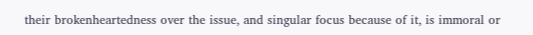their brokenheartedness over the issue, and singular focus because of it, is immoral or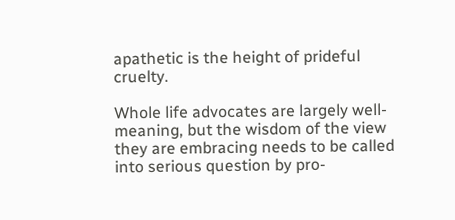apathetic is the height of prideful cruelty.

Whole life advocates are largely well-meaning, but the wisdom of the view they are embracing needs to be called into serious question by pro-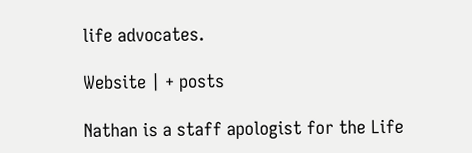life advocates.

Website | + posts

Nathan is a staff apologist for the Life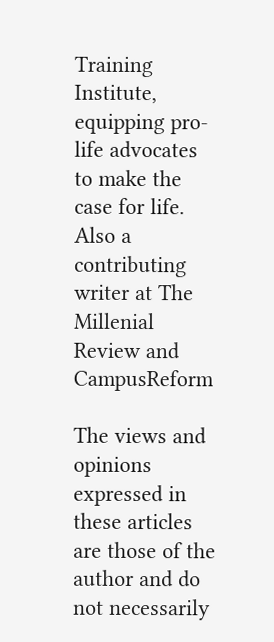Training Institute, equipping pro-life advocates to make the case for life. Also a contributing writer at The Millenial Review and CampusReform

The views and opinions expressed in these articles are those of the author and do not necessarily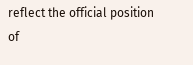reflect the official position of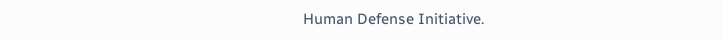Human Defense Initiative.